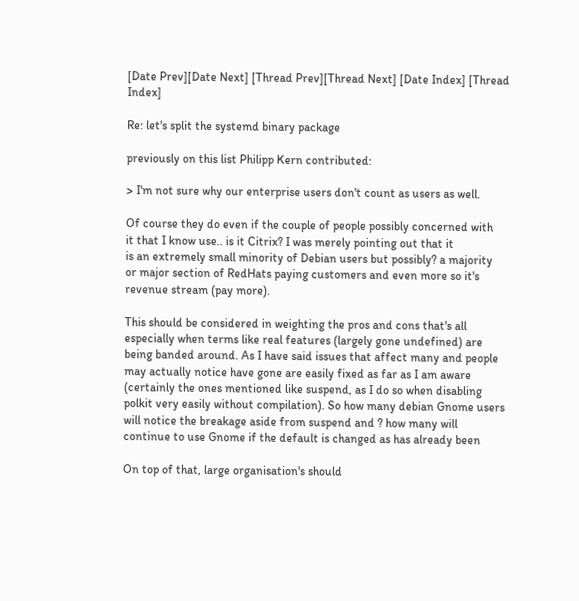[Date Prev][Date Next] [Thread Prev][Thread Next] [Date Index] [Thread Index]

Re: let's split the systemd binary package

previously on this list Philipp Kern contributed:

> I'm not sure why our enterprise users don't count as users as well.

Of course they do even if the couple of people possibly concerned with
it that I know use.. is it Citrix? I was merely pointing out that it
is an extremely small minority of Debian users but possibly? a majority
or major section of RedHats paying customers and even more so it's
revenue stream (pay more).

This should be considered in weighting the pros and cons that's all
especially when terms like real features (largely gone undefined) are
being banded around. As I have said issues that affect many and people
may actually notice have gone are easily fixed as far as I am aware
(certainly the ones mentioned like suspend, as I do so when disabling
polkit very easily without compilation). So how many debian Gnome users
will notice the breakage aside from suspend and ? how many will
continue to use Gnome if the default is changed as has already been

On top of that, large organisation's should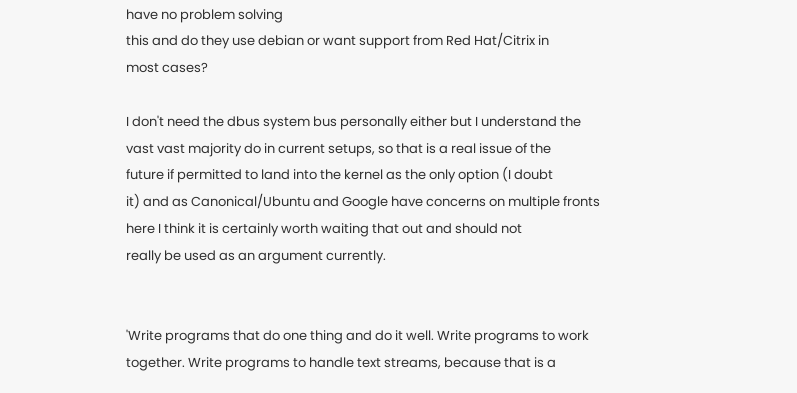have no problem solving
this and do they use debian or want support from Red Hat/Citrix in
most cases?

I don't need the dbus system bus personally either but I understand the
vast vast majority do in current setups, so that is a real issue of the
future if permitted to land into the kernel as the only option (I doubt
it) and as Canonical/Ubuntu and Google have concerns on multiple fronts
here I think it is certainly worth waiting that out and should not
really be used as an argument currently.


'Write programs that do one thing and do it well. Write programs to work
together. Write programs to handle text streams, because that is a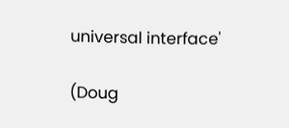universal interface'

(Doug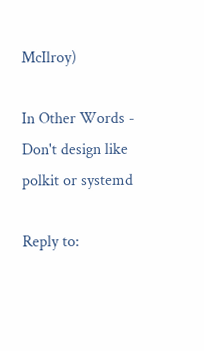McIlroy)

In Other Words - Don't design like polkit or systemd

Reply to: